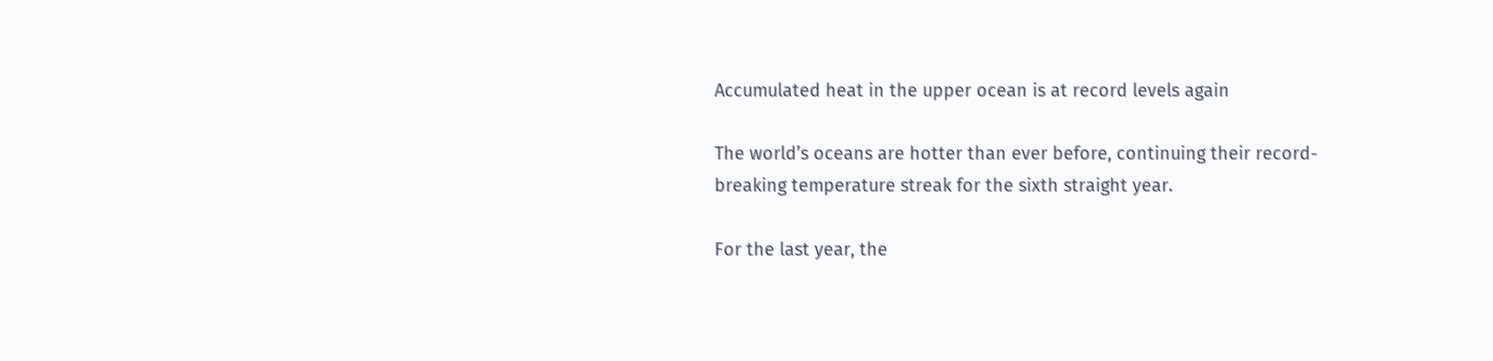Accumulated heat in the upper ocean is at record levels again

The world’s oceans are hotter than ever before, continuing their record-breaking temperature streak for the sixth straight year.

For the last year, the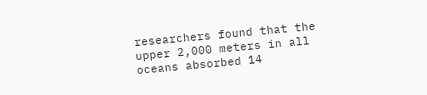researchers found that the upper 2,000 meters in all oceans absorbed 14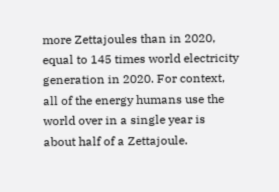more Zettajoules than in 2020, equal to 145 times world electricity generation in 2020. For context, all of the energy humans use the world over in a single year is about half of a Zettajoule.